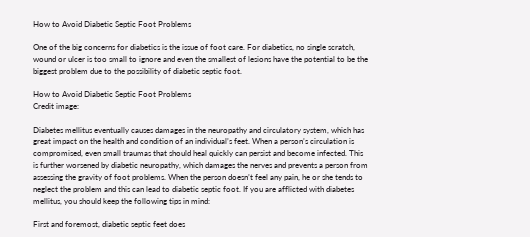How to Avoid Diabetic Septic Foot Problems

One of the big concerns for diabetics is the issue of foot care. For diabetics, no single scratch, wound or ulcer is too small to ignore and even the smallest of lesions have the potential to be the biggest problem due to the possibility of diabetic septic foot.

How to Avoid Diabetic Septic Foot Problems
Credit image:

Diabetes mellitus eventually causes damages in the neuropathy and circulatory system, which has great impact on the health and condition of an individual’s feet. When a person’s circulation is compromised, even small traumas that should heal quickly can persist and become infected. This is further worsened by diabetic neuropathy, which damages the nerves and prevents a person from assessing the gravity of foot problems. When the person doesn’t feel any pain, he or she tends to neglect the problem and this can lead to diabetic septic foot. If you are afflicted with diabetes mellitus, you should keep the following tips in mind:

First and foremost, diabetic septic feet does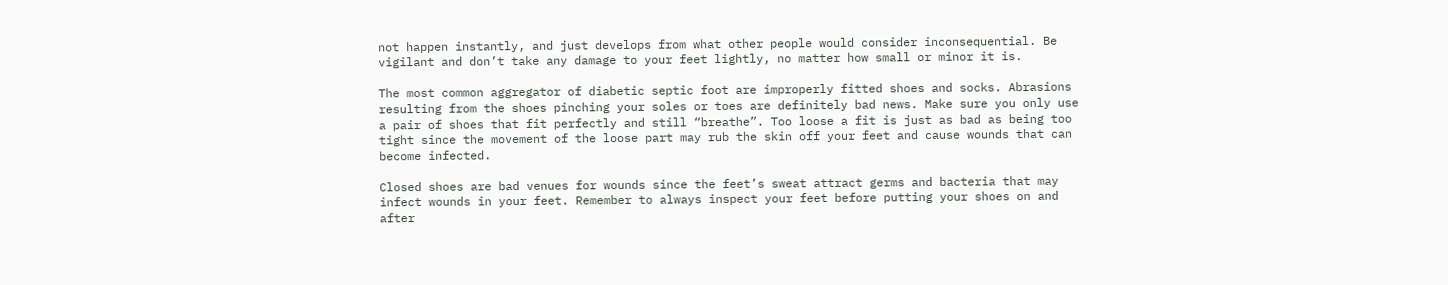not happen instantly, and just develops from what other people would consider inconsequential. Be vigilant and don’t take any damage to your feet lightly, no matter how small or minor it is.

The most common aggregator of diabetic septic foot are improperly fitted shoes and socks. Abrasions resulting from the shoes pinching your soles or toes are definitely bad news. Make sure you only use a pair of shoes that fit perfectly and still “breathe”. Too loose a fit is just as bad as being too tight since the movement of the loose part may rub the skin off your feet and cause wounds that can become infected.

Closed shoes are bad venues for wounds since the feet’s sweat attract germs and bacteria that may infect wounds in your feet. Remember to always inspect your feet before putting your shoes on and after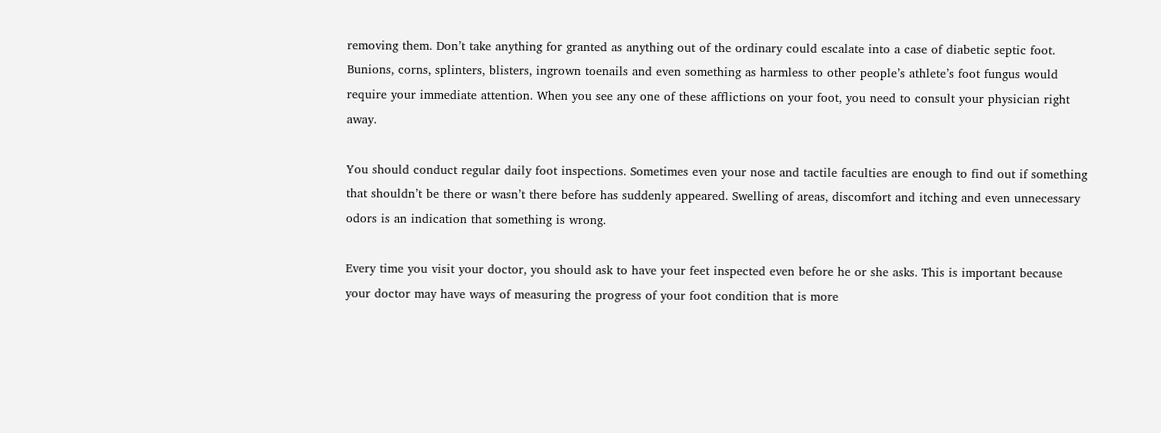removing them. Don’t take anything for granted as anything out of the ordinary could escalate into a case of diabetic septic foot. Bunions, corns, splinters, blisters, ingrown toenails and even something as harmless to other people’s athlete’s foot fungus would require your immediate attention. When you see any one of these afflictions on your foot, you need to consult your physician right away.

You should conduct regular daily foot inspections. Sometimes even your nose and tactile faculties are enough to find out if something that shouldn’t be there or wasn’t there before has suddenly appeared. Swelling of areas, discomfort and itching and even unnecessary odors is an indication that something is wrong.

Every time you visit your doctor, you should ask to have your feet inspected even before he or she asks. This is important because your doctor may have ways of measuring the progress of your foot condition that is more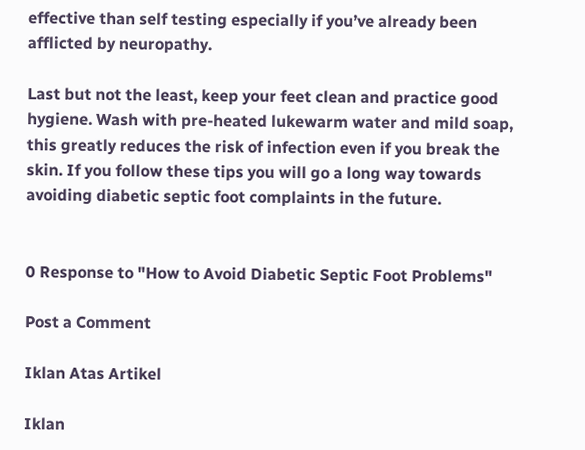effective than self testing especially if you’ve already been afflicted by neuropathy.

Last but not the least, keep your feet clean and practice good hygiene. Wash with pre-heated lukewarm water and mild soap, this greatly reduces the risk of infection even if you break the skin. If you follow these tips you will go a long way towards avoiding diabetic septic foot complaints in the future.


0 Response to "How to Avoid Diabetic Septic Foot Problems"

Post a Comment

Iklan Atas Artikel

Iklan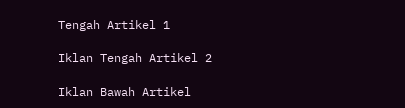Tengah Artikel 1

Iklan Tengah Artikel 2

Iklan Bawah Artikel